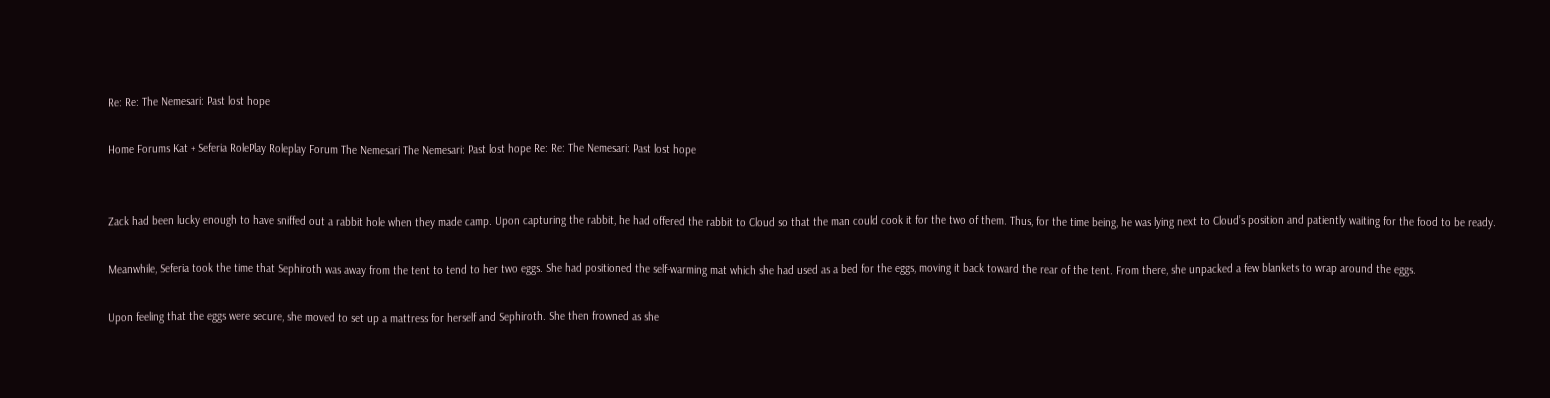Re: Re: The Nemesari: Past lost hope

Home Forums Kat + Seferia RolePlay Roleplay Forum The Nemesari The Nemesari: Past lost hope Re: Re: The Nemesari: Past lost hope


Zack had been lucky enough to have sniffed out a rabbit hole when they made camp. Upon capturing the rabbit, he had offered the rabbit to Cloud so that the man could cook it for the two of them. Thus, for the time being, he was lying next to Cloud’s position and patiently waiting for the food to be ready.

Meanwhile, Seferia took the time that Sephiroth was away from the tent to tend to her two eggs. She had positioned the self-warming mat which she had used as a bed for the eggs, moving it back toward the rear of the tent. From there, she unpacked a few blankets to wrap around the eggs.

Upon feeling that the eggs were secure, she moved to set up a mattress for herself and Sephiroth. She then frowned as she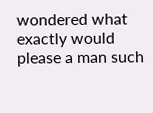wondered what exactly would please a man such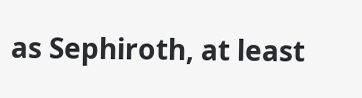as Sephiroth, at least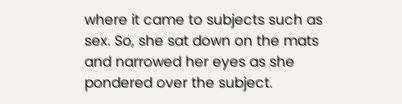where it came to subjects such as sex. So, she sat down on the mats and narrowed her eyes as she pondered over the subject.